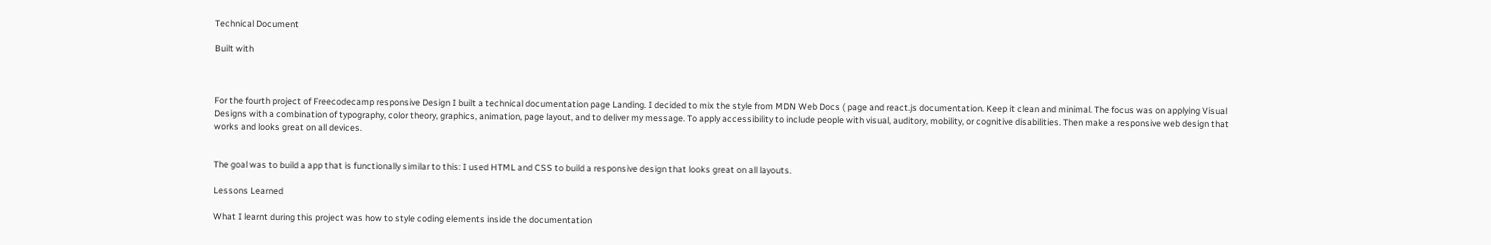Technical Document

Built with



For the fourth project of Freecodecamp responsive Design I built a technical documentation page Landing. I decided to mix the style from MDN Web Docs ( page and react.js documentation. Keep it clean and minimal. The focus was on applying Visual Designs with a combination of typography, color theory, graphics, animation, page layout, and to deliver my message. To apply accessibility to include people with visual, auditory, mobility, or cognitive disabilities. Then make a responsive web design that works and looks great on all devices.


The goal was to build a app that is functionally similar to this: I used HTML and CSS to build a responsive design that looks great on all layouts.

Lessons Learned

What I learnt during this project was how to style coding elements inside the documentation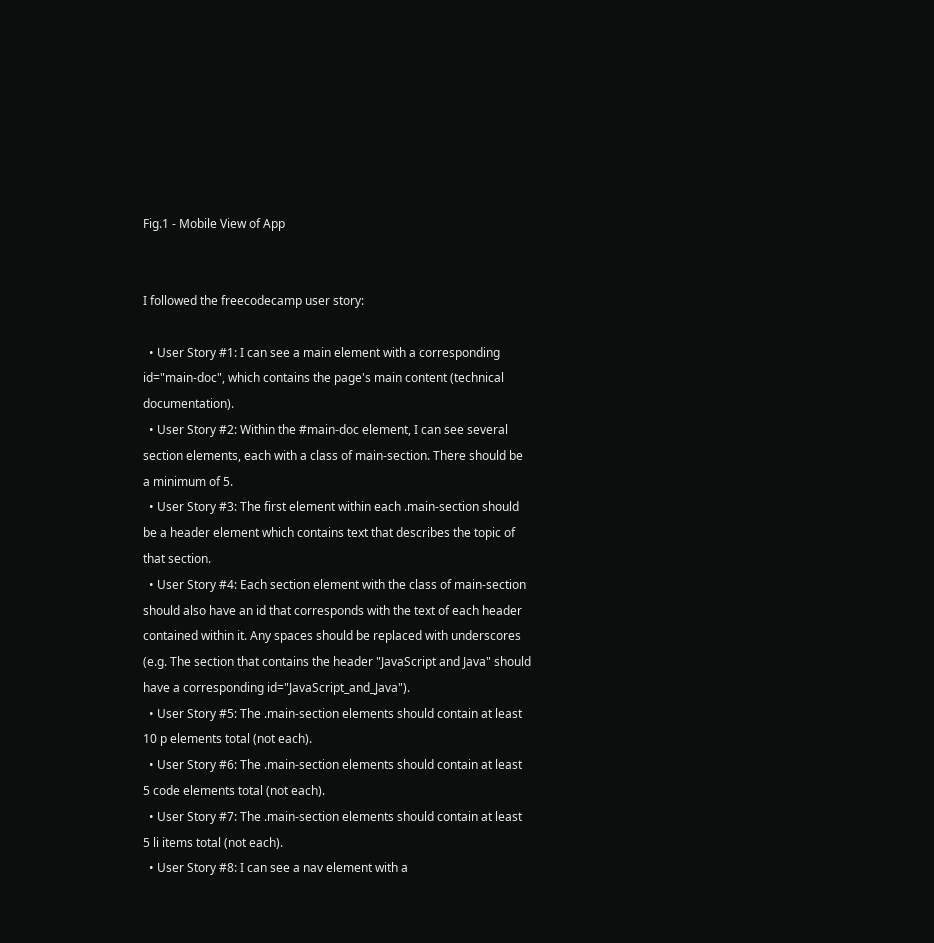Fig.1 - Mobile View of App


I followed the freecodecamp user story:

  • User Story #1: I can see a main element with a corresponding id="main-doc", which contains the page's main content (technical documentation).
  • User Story #2: Within the #main-doc element, I can see several section elements, each with a class of main-section. There should be a minimum of 5.
  • User Story #3: The first element within each .main-section should be a header element which contains text that describes the topic of that section.
  • User Story #4: Each section element with the class of main-section should also have an id that corresponds with the text of each header contained within it. Any spaces should be replaced with underscores (e.g. The section that contains the header "JavaScript and Java" should have a corresponding id="JavaScript_and_Java").
  • User Story #5: The .main-section elements should contain at least 10 p elements total (not each).
  • User Story #6: The .main-section elements should contain at least 5 code elements total (not each).
  • User Story #7: The .main-section elements should contain at least 5 li items total (not each).
  • User Story #8: I can see a nav element with a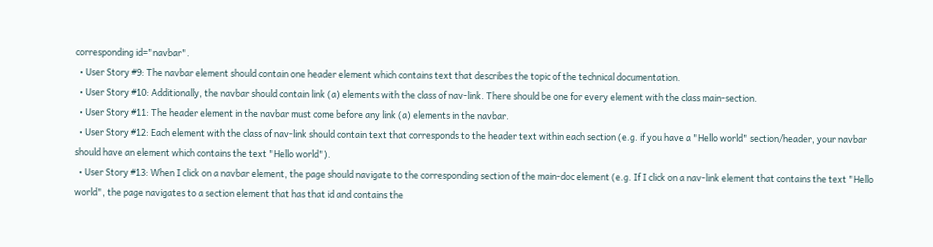corresponding id="navbar".
  • User Story #9: The navbar element should contain one header element which contains text that describes the topic of the technical documentation.
  • User Story #10: Additionally, the navbar should contain link (a) elements with the class of nav-link. There should be one for every element with the class main-section.
  • User Story #11: The header element in the navbar must come before any link (a) elements in the navbar.
  • User Story #12: Each element with the class of nav-link should contain text that corresponds to the header text within each section (e.g. if you have a "Hello world" section/header, your navbar should have an element which contains the text "Hello world").
  • User Story #13: When I click on a navbar element, the page should navigate to the corresponding section of the main-doc element (e.g. If I click on a nav-link element that contains the text "Hello world", the page navigates to a section element that has that id and contains the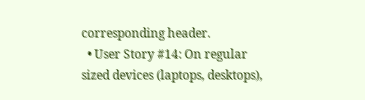corresponding header.
  • User Story #14: On regular sized devices (laptops, desktops),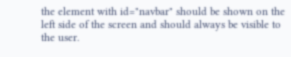the element with id="navbar" should be shown on the left side of the screen and should always be visible to the user.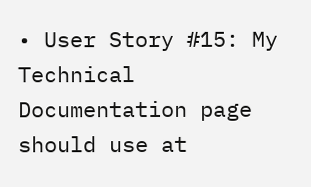• User Story #15: My Technical Documentation page should use at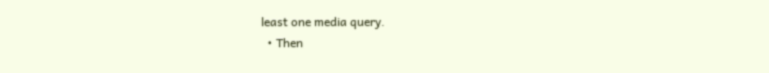least one media query.
  • Then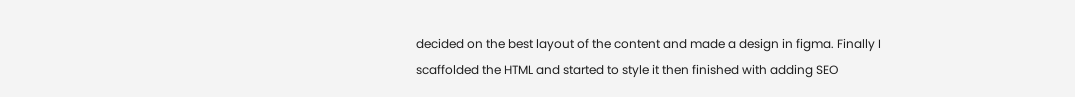decided on the best layout of the content and made a design in figma. Finally I scaffolded the HTML and started to style it then finished with adding SEO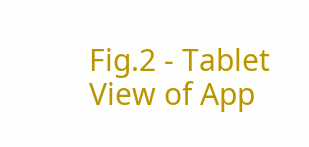Fig.2 - Tablet View of App